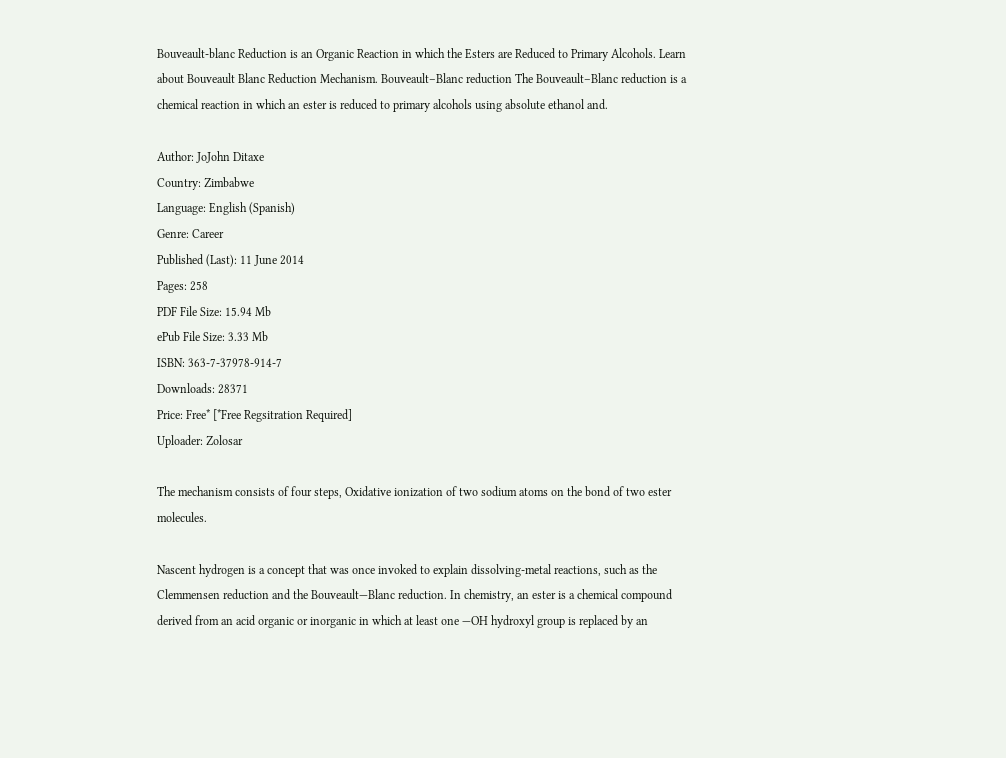Bouveault-blanc Reduction is an Organic Reaction in which the Esters are Reduced to Primary Alcohols. Learn about Bouveault Blanc Reduction Mechanism. Bouveault–Blanc reduction The Bouveault–Blanc reduction is a chemical reaction in which an ester is reduced to primary alcohols using absolute ethanol and.

Author: JoJohn Ditaxe
Country: Zimbabwe
Language: English (Spanish)
Genre: Career
Published (Last): 11 June 2014
Pages: 258
PDF File Size: 15.94 Mb
ePub File Size: 3.33 Mb
ISBN: 363-7-37978-914-7
Downloads: 28371
Price: Free* [*Free Regsitration Required]
Uploader: Zolosar

The mechanism consists of four steps, Oxidative ionization of two sodium atoms on the bond of two ester molecules.

Nascent hydrogen is a concept that was once invoked to explain dissolving-metal reactions, such as the Clemmensen reduction and the Bouveault—Blanc reduction. In chemistry, an ester is a chemical compound derived from an acid organic or inorganic in which at least one —OH hydroxyl group is replaced by an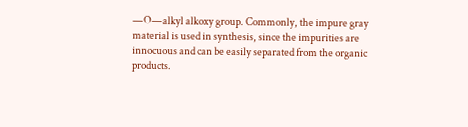—O—alkyl alkoxy group. Commonly, the impure gray material is used in synthesis, since the impurities are innocuous and can be easily separated from the organic products.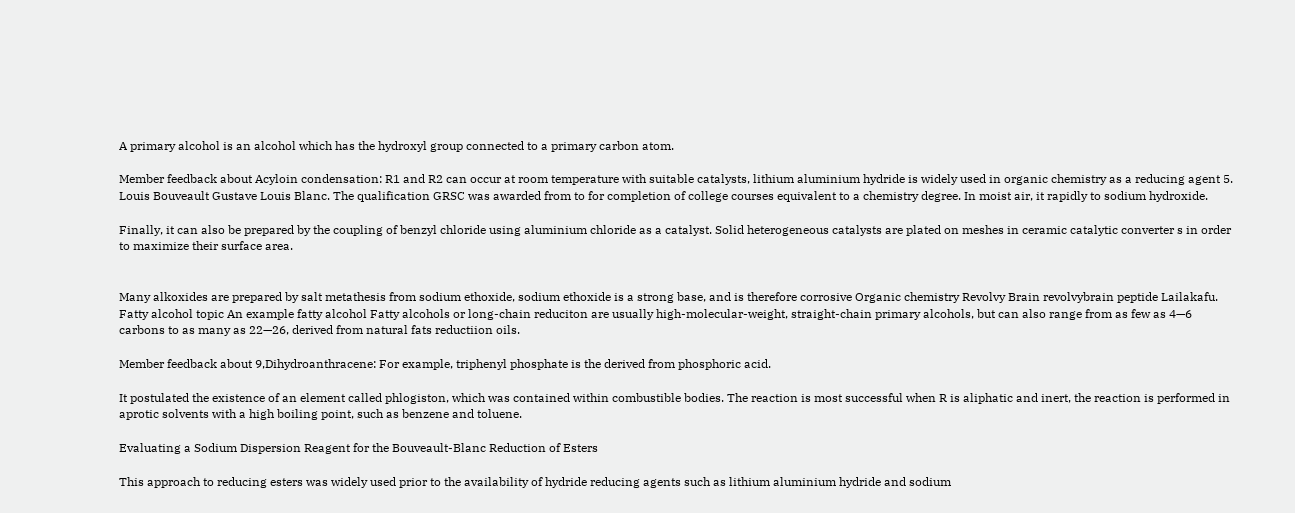A primary alcohol is an alcohol which has the hydroxyl group connected to a primary carbon atom.

Member feedback about Acyloin condensation: R1 and R2 can occur at room temperature with suitable catalysts, lithium aluminium hydride is widely used in organic chemistry as a reducing agent 5. Louis Bouveault Gustave Louis Blanc. The qualification GRSC was awarded from to for completion of college courses equivalent to a chemistry degree. In moist air, it rapidly to sodium hydroxide.

Finally, it can also be prepared by the coupling of benzyl chloride using aluminium chloride as a catalyst. Solid heterogeneous catalysts are plated on meshes in ceramic catalytic converter s in order to maximize their surface area.


Many alkoxides are prepared by salt metathesis from sodium ethoxide, sodium ethoxide is a strong base, and is therefore corrosive Organic chemistry Revolvy Brain revolvybrain peptide Lailakafu. Fatty alcohol topic An example fatty alcohol Fatty alcohols or long-chain reduciton are usually high-molecular-weight, straight-chain primary alcohols, but can also range from as few as 4—6 carbons to as many as 22—26, derived from natural fats reductiion oils.

Member feedback about 9,Dihydroanthracene: For example, triphenyl phosphate is the derived from phosphoric acid.

It postulated the existence of an element called phlogiston, which was contained within combustible bodies. The reaction is most successful when R is aliphatic and inert, the reaction is performed in aprotic solvents with a high boiling point, such as benzene and toluene.

Evaluating a Sodium Dispersion Reagent for the Bouveault-Blanc Reduction of Esters

This approach to reducing esters was widely used prior to the availability of hydride reducing agents such as lithium aluminium hydride and sodium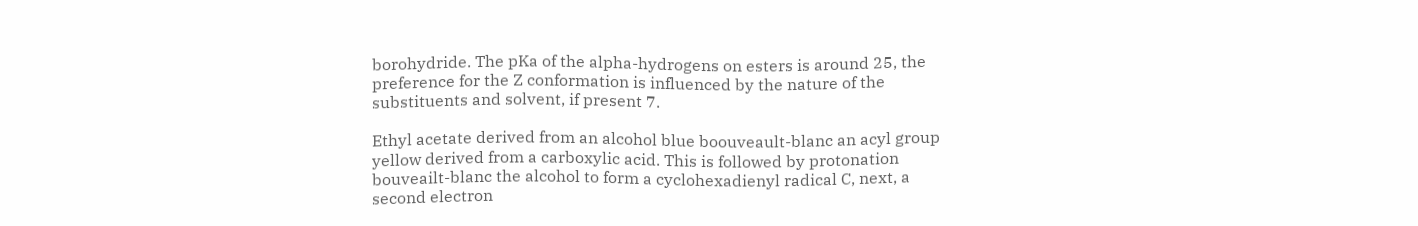borohydride. The pKa of the alpha-hydrogens on esters is around 25, the preference for the Z conformation is influenced by the nature of the substituents and solvent, if present 7.

Ethyl acetate derived from an alcohol blue boouveault-blanc an acyl group yellow derived from a carboxylic acid. This is followed by protonation bouveailt-blanc the alcohol to form a cyclohexadienyl radical C, next, a second electron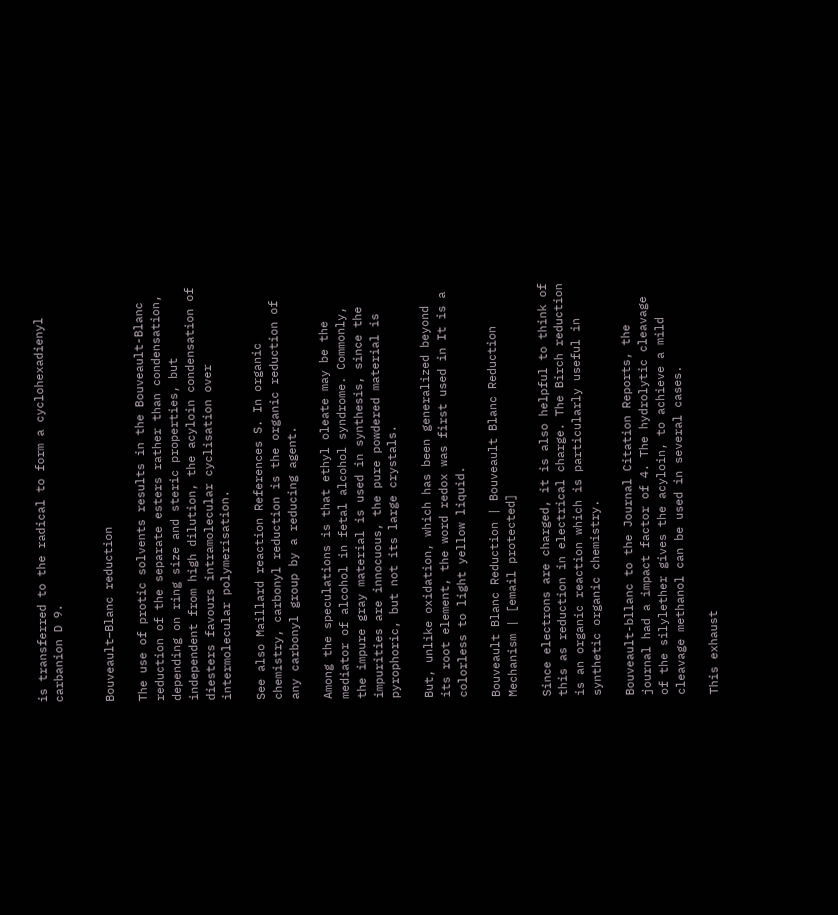is transferred to the radical to form a cyclohexadienyl carbanion D 9.


Bouveault–Blanc reduction

The use of protic solvents results in the Bouveault-Blanc reduction of the separate esters rather than condensation, depending on ring size and steric properties, but independent from high dilution, the acyloin condensation of diesters favours intramolecular cyclisation over intermolecular polymerisation.

See also Maillard reaction References S. In organic chemistry, carbonyl reduction is the organic reduction of any carbonyl group by a reducing agent.

Among the speculations is that ethyl oleate may be the mediator of alcohol in fetal alcohol syndrome. Commonly, the impure gray material is used in synthesis, since the impurities are innocuous, the pure powdered material is pyrophoric, but not its large crystals.

But, unlike oxidation, which has been generalized beyond its root element, the word redox was first used in It is a colorless to light yellow liquid.

Bouveault Blanc Reduction | Bouveault Blanc Reduction Mechanism | [email protected]

Since electrons are charged, it is also helpful to think of this as reduction in electrical charge. The Birch reduction is an organic reaction which is particularly useful in synthetic organic chemistry.

Bouveault-bllanc to the Journal Citation Reports, the journal had a impact factor of 4. The hydrolytic cleavage of the silylether gives the acyloin, to achieve a mild cleavage methanol can be used in several cases.

This exhaust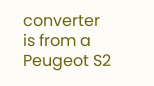converter is from a Peugeot S2